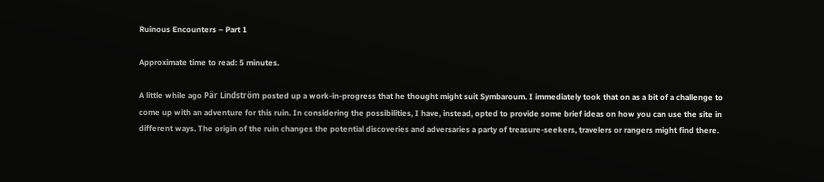Ruinous Encounters – Part 1

Approximate time to read: 5 minutes.

A little while ago Pär Lindström posted up a work-in-progress that he thought might suit Symbaroum. I immediately took that on as a bit of a challenge to come up with an adventure for this ruin. In considering the possibilities, I have, instead, opted to provide some brief ideas on how you can use the site in different ways. The origin of the ruin changes the potential discoveries and adversaries a party of treasure-seekers, travelers or rangers might find there.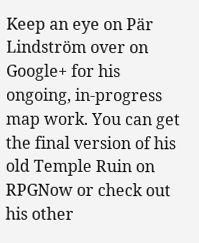Keep an eye on Pär Lindström over on Google+ for his ongoing, in-progress map work. You can get the final version of his old Temple Ruin on RPGNow or check out his other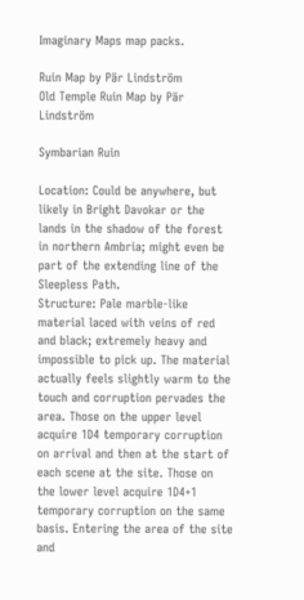Imaginary Maps map packs.

Ruin Map by Pär Lindström
Old Temple Ruin Map by Pär Lindström

Symbarian Ruin

Location: Could be anywhere, but likely in Bright Davokar or the lands in the shadow of the forest in northern Ambria; might even be part of the extending line of the Sleepless Path.
Structure: Pale marble-like material laced with veins of red and black; extremely heavy and impossible to pick up. The material actually feels slightly warm to the touch and corruption pervades the area. Those on the upper level acquire 1D4 temporary corruption on arrival and then at the start of each scene at the site. Those on the lower level acquire 1D4+1 temporary corruption on the same basis. Entering the area of the site and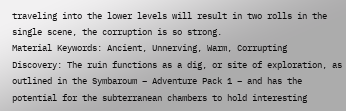traveling into the lower levels will result in two rolls in the single scene, the corruption is so strong.
Material Keywords: Ancient, Unnerving, Warm, Corrupting
Discovery: The ruin functions as a dig, or site of exploration, as outlined in the Symbaroum – Adventure Pack 1 – and has the potential for the subterranean chambers to hold interesting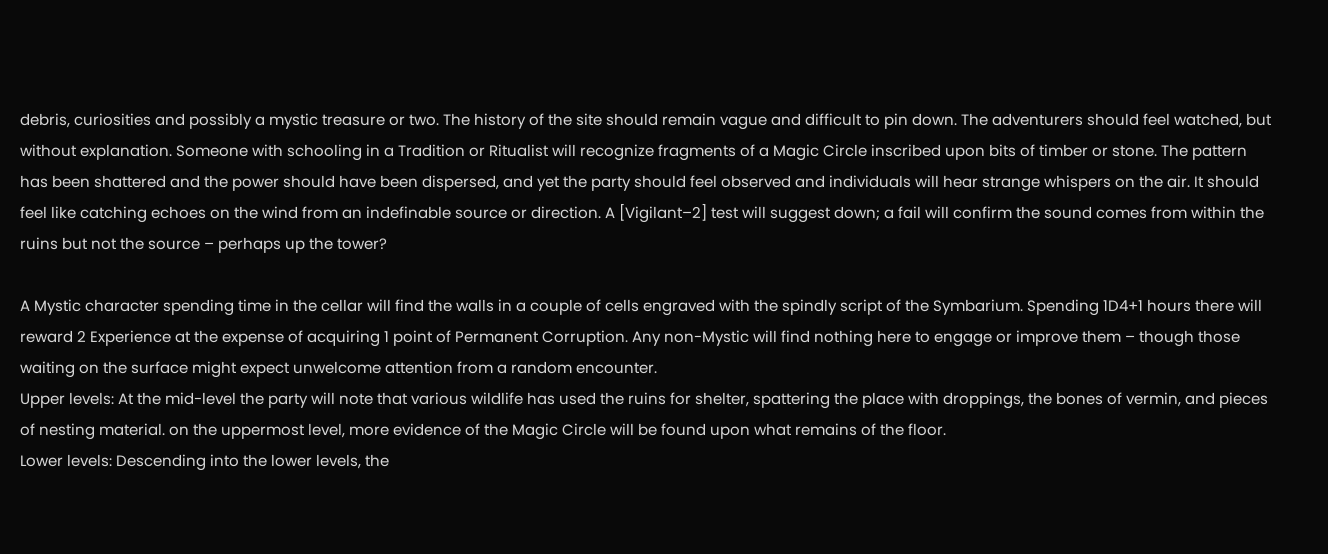debris, curiosities and possibly a mystic treasure or two. The history of the site should remain vague and difficult to pin down. The adventurers should feel watched, but without explanation. Someone with schooling in a Tradition or Ritualist will recognize fragments of a Magic Circle inscribed upon bits of timber or stone. The pattern has been shattered and the power should have been dispersed, and yet the party should feel observed and individuals will hear strange whispers on the air. It should feel like catching echoes on the wind from an indefinable source or direction. A [Vigilant–2] test will suggest down; a fail will confirm the sound comes from within the ruins but not the source – perhaps up the tower?

A Mystic character spending time in the cellar will find the walls in a couple of cells engraved with the spindly script of the Symbarium. Spending 1D4+1 hours there will reward 2 Experience at the expense of acquiring 1 point of Permanent Corruption. Any non-Mystic will find nothing here to engage or improve them – though those waiting on the surface might expect unwelcome attention from a random encounter.
Upper levels: At the mid-level the party will note that various wildlife has used the ruins for shelter, spattering the place with droppings, the bones of vermin, and pieces of nesting material. on the uppermost level, more evidence of the Magic Circle will be found upon what remains of the floor.
Lower levels: Descending into the lower levels, the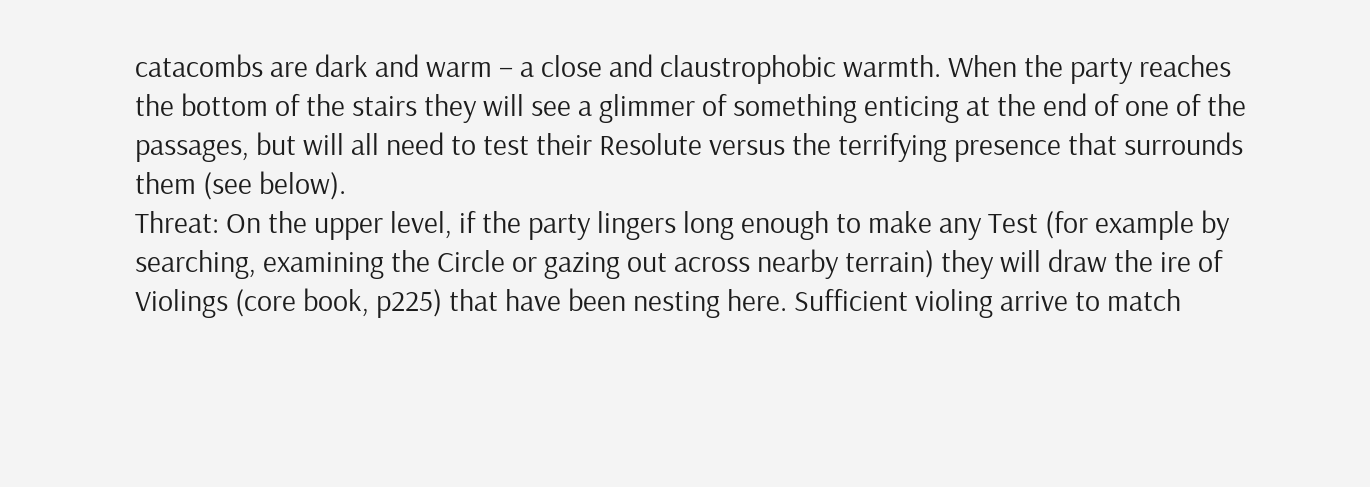catacombs are dark and warm – a close and claustrophobic warmth. When the party reaches the bottom of the stairs they will see a glimmer of something enticing at the end of one of the passages, but will all need to test their Resolute versus the terrifying presence that surrounds them (see below).
Threat: On the upper level, if the party lingers long enough to make any Test (for example by searching, examining the Circle or gazing out across nearby terrain) they will draw the ire of Violings (core book, p225) that have been nesting here. Sufficient violing arrive to match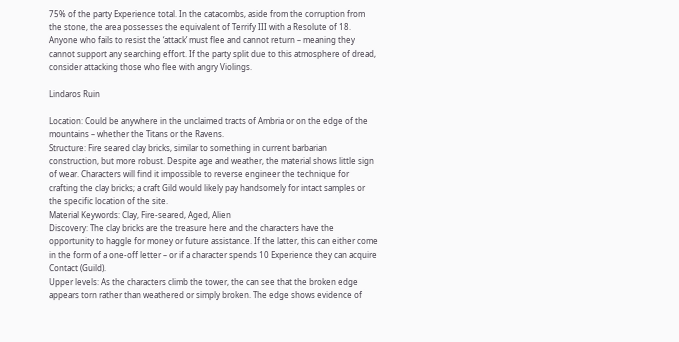75% of the party Experience total. In the catacombs, aside from the corruption from the stone, the area possesses the equivalent of Terrify III with a Resolute of 18. Anyone who fails to resist the ‘attack’ must flee and cannot return – meaning they cannot support any searching effort. If the party split due to this atmosphere of dread, consider attacking those who flee with angry Violings.

Lindaros Ruin

Location: Could be anywhere in the unclaimed tracts of Ambria or on the edge of the mountains – whether the Titans or the Ravens.
Structure: Fire seared clay bricks, similar to something in current barbarian construction, but more robust. Despite age and weather, the material shows little sign of wear. Characters will find it impossible to reverse engineer the technique for crafting the clay bricks; a craft Gild would likely pay handsomely for intact samples or the specific location of the site.
Material Keywords: Clay, Fire-seared, Aged, Alien
Discovery: The clay bricks are the treasure here and the characters have the opportunity to haggle for money or future assistance. If the latter, this can either come in the form of a one-off letter – or if a character spends 10 Experience they can acquire Contact (Guild).
Upper levels: As the characters climb the tower, the can see that the broken edge appears torn rather than weathered or simply broken. The edge shows evidence of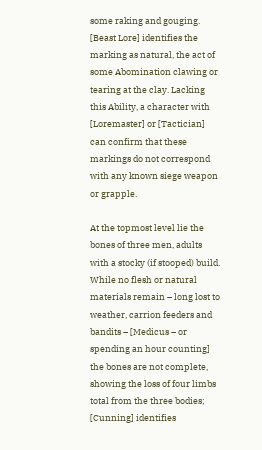some raking and gouging. [Beast Lore] identifies the marking as natural, the act of some Abomination clawing or tearing at the clay. Lacking this Ability, a character with [Loremaster] or [Tactician] can confirm that these markings do not correspond with any known siege weapon or grapple.

At the topmost level lie the bones of three men, adults with a stocky (if stooped) build. While no flesh or natural materials remain – long lost to weather, carrion feeders and bandits – [Medicus – or spending an hour counting] the bones are not complete, showing the loss of four limbs total from the three bodies; [Cunning] identifies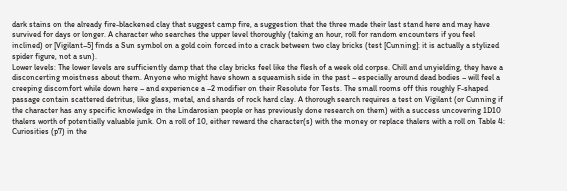dark stains on the already fire-blackened clay that suggest camp fire, a suggestion that the three made their last stand here and may have survived for days or longer. A character who searches the upper level thoroughly (taking an hour, roll for random encounters if you feel inclined) or [Vigilant–5] finds a Sun symbol on a gold coin forced into a crack between two clay bricks (test [Cunning]: it is actually a stylized spider figure, not a sun).
Lower levels: The lower levels are sufficiently damp that the clay bricks feel like the flesh of a week old corpse. Chill and unyielding, they have a disconcerting moistness about them. Anyone who might have shown a squeamish side in the past – especially around dead bodies – will feel a creeping discomfort while down here – and experience a –2 modifier on their Resolute for Tests. The small rooms off this roughly F-shaped passage contain scattered detritus, like glass, metal, and shards of rock hard clay. A thorough search requires a test on Vigilant (or Cunning if the character has any specific knowledge in the Lindarosian people or has previously done research on them) with a success uncovering 1D10 thalers worth of potentially valuable junk. On a roll of 10, either reward the character(s) with the money or replace thalers with a roll on Table 4: Curiosities (p7) in the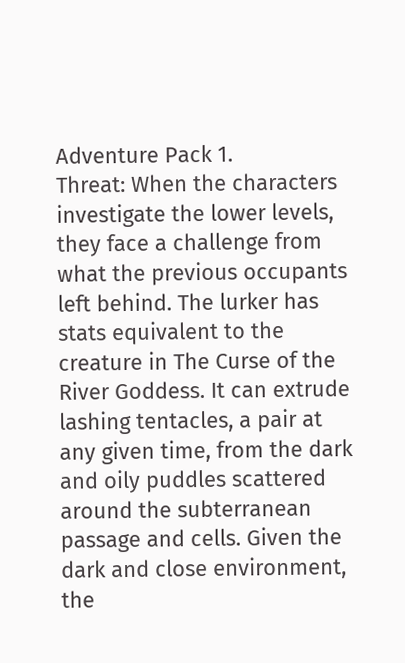Adventure Pack 1.
Threat: When the characters investigate the lower levels, they face a challenge from what the previous occupants left behind. The lurker has stats equivalent to the creature in The Curse of the River Goddess. It can extrude lashing tentacles, a pair at any given time, from the dark and oily puddles scattered around the subterranean passage and cells. Given the dark and close environment, the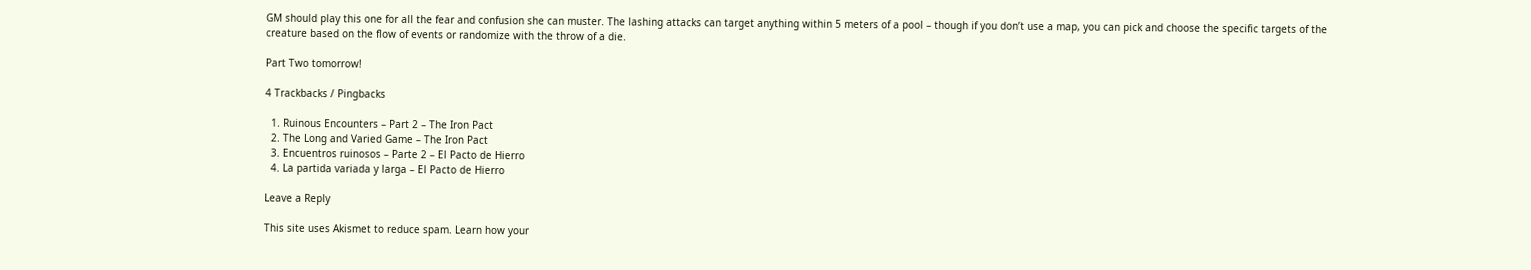GM should play this one for all the fear and confusion she can muster. The lashing attacks can target anything within 5 meters of a pool – though if you don’t use a map, you can pick and choose the specific targets of the creature based on the flow of events or randomize with the throw of a die.

Part Two tomorrow!

4 Trackbacks / Pingbacks

  1. Ruinous Encounters – Part 2 – The Iron Pact
  2. The Long and Varied Game – The Iron Pact
  3. Encuentros ruinosos – Parte 2 – El Pacto de Hierro
  4. La partida variada y larga – El Pacto de Hierro

Leave a Reply

This site uses Akismet to reduce spam. Learn how your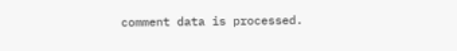comment data is processed.